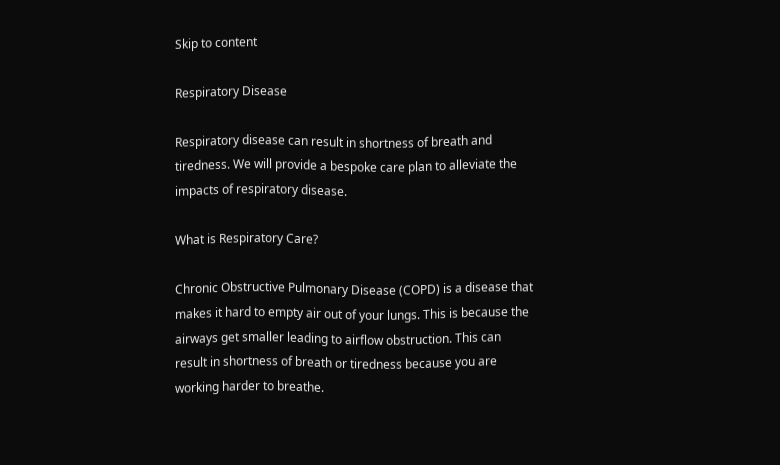Skip to content

Respiratory Disease

Respiratory disease can result in shortness of breath and tiredness. We will provide a bespoke care plan to alleviate the impacts of respiratory disease.

What is Respiratory Care?

Chronic Obstructive Pulmonary Disease (COPD) is a disease that makes it hard to empty air out of your lungs. This is because the airways get smaller leading to airflow obstruction. This can result in shortness of breath or tiredness because you are working harder to breathe.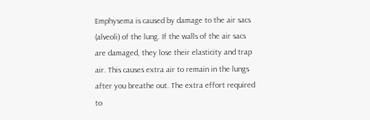Emphysema is caused by damage to the air sacs (alveoli) of the lung. If the walls of the air sacs are damaged, they lose their elasticity and trap air. This causes extra air to remain in the lungs after you breathe out. The extra effort required to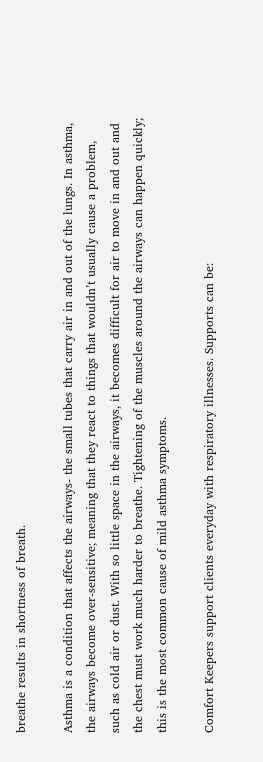breathe results in shortness of breath.

Asthma is a condition that affects the airways- the small tubes that carry air in and out of the lungs. In asthma, the airways become over-sensitive; meaning that they react to things that wouldn’t usually cause a problem, such as cold air or dust. With so little space in the airways, it becomes difficult for air to move in and out and the chest must work much harder to breathe. Tightening of the muscles around the airways can happen quickly; this is the most common cause of mild asthma symptoms.

Comfort Keepers support clients everyday with respiratory illnesses. Supports can be: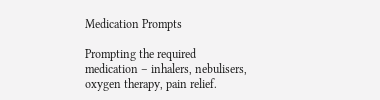Medication Prompts

Prompting the required medication – inhalers, nebulisers, oxygen therapy, pain relief.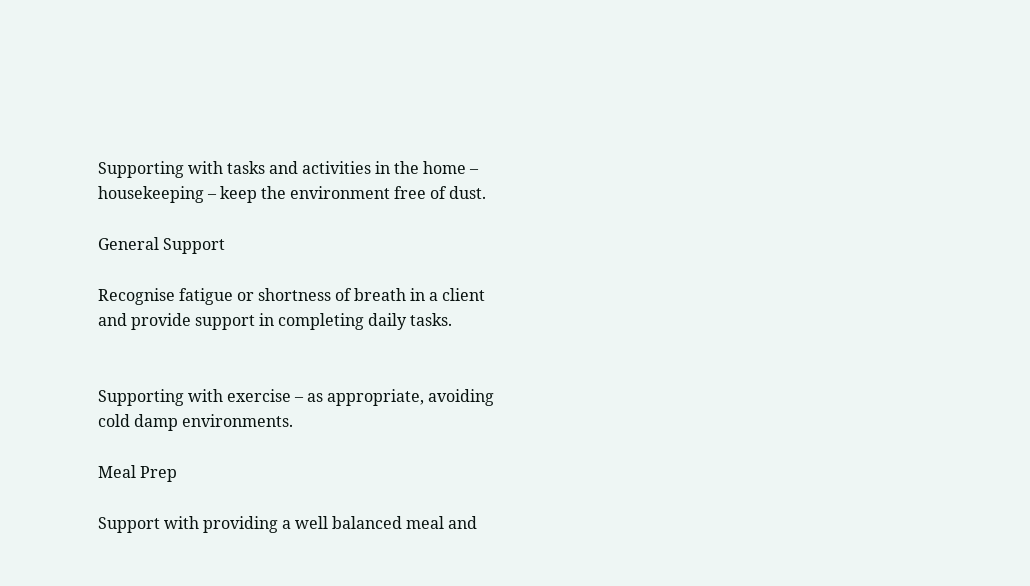Supporting with tasks and activities in the home – housekeeping – keep the environment free of dust.

General Support

Recognise fatigue or shortness of breath in a client and provide support in completing daily tasks.


Supporting with exercise – as appropriate, avoiding cold damp environments.

Meal Prep

Support with providing a well balanced meal and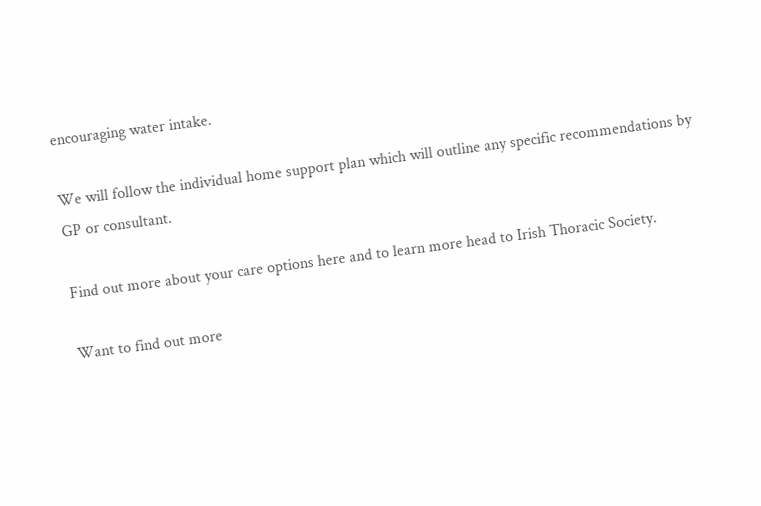encouraging water intake.

We will follow the individual home support plan which will outline any specific recommendations by GP or consultant.

Find out more about your care options here and to learn more head to Irish Thoracic Society.

Want to find out more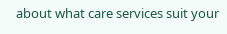about what care services suit your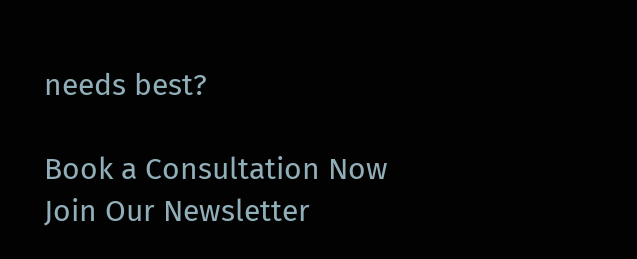needs best?

Book a Consultation Now
Join Our Newsletter